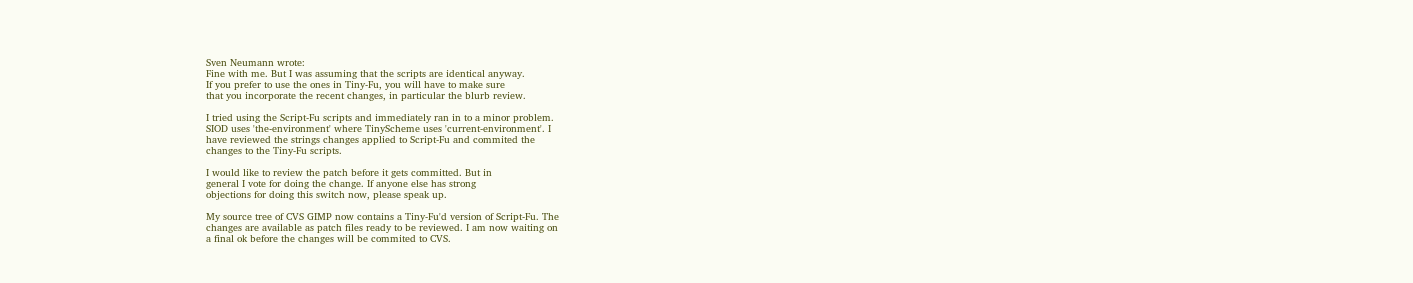Sven Neumann wrote:
Fine with me. But I was assuming that the scripts are identical anyway.
If you prefer to use the ones in Tiny-Fu, you will have to make sure
that you incorporate the recent changes, in particular the blurb review.

I tried using the Script-Fu scripts and immediately ran in to a minor problem.
SIOD uses 'the-environment' where TinyScheme uses 'current-environment'. I
have reviewed the strings changes applied to Script-Fu and commited the
changes to the Tiny-Fu scripts.

I would like to review the patch before it gets committed. But in
general I vote for doing the change. If anyone else has strong
objections for doing this switch now, please speak up.

My source tree of CVS GIMP now contains a Tiny-Fu'd version of Script-Fu. The
changes are available as patch files ready to be reviewed. I am now waiting on
a final ok before the changes will be commited to CVS.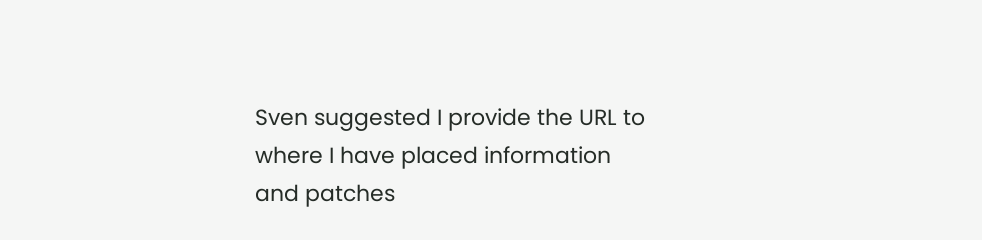Sven suggested I provide the URL to where I have placed information and patches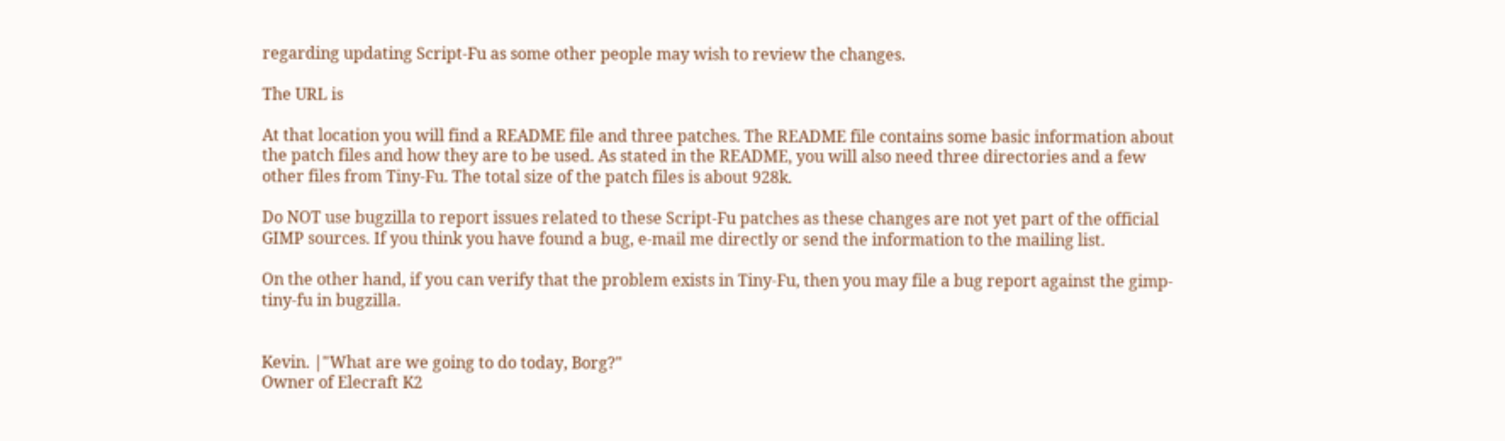regarding updating Script-Fu as some other people may wish to review the changes.

The URL is

At that location you will find a README file and three patches. The README file contains some basic information about the patch files and how they are to be used. As stated in the README, you will also need three directories and a few other files from Tiny-Fu. The total size of the patch files is about 928k.

Do NOT use bugzilla to report issues related to these Script-Fu patches as these changes are not yet part of the official GIMP sources. If you think you have found a bug, e-mail me directly or send the information to the mailing list.

On the other hand, if you can verify that the problem exists in Tiny-Fu, then you may file a bug report against the gimp-tiny-fu in bugzilla.


Kevin. |"What are we going to do today, Borg?"
Owner of Elecraft K2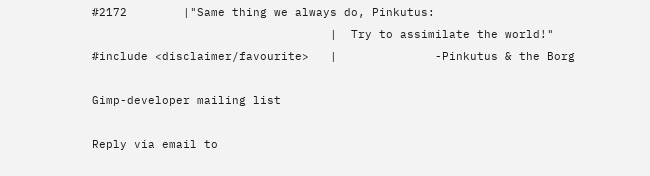#2172        |"Same thing we always do, Pinkutus:
                                  |  Try to assimilate the world!"
#include <disclaimer/favourite>   |              -Pinkutus & the Borg

Gimp-developer mailing list

Reply via email to